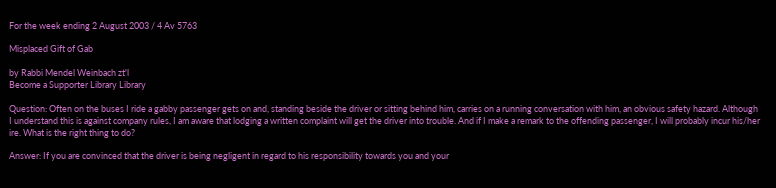For the week ending 2 August 2003 / 4 Av 5763

Misplaced Gift of Gab

by Rabbi Mendel Weinbach zt'l
Become a Supporter Library Library

Question: Often on the buses I ride a gabby passenger gets on and, standing beside the driver or sitting behind him, carries on a running conversation with him, an obvious safety hazard. Although I understand this is against company rules, I am aware that lodging a written complaint will get the driver into trouble. And if I make a remark to the offending passenger, I will probably incur his/her ire. What is the right thing to do?

Answer: If you are convinced that the driver is being negligent in regard to his responsibility towards you and your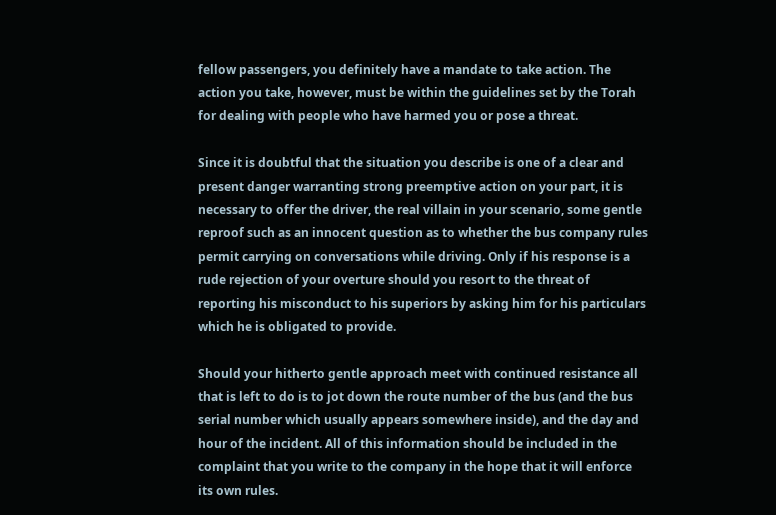fellow passengers, you definitely have a mandate to take action. The action you take, however, must be within the guidelines set by the Torah for dealing with people who have harmed you or pose a threat.

Since it is doubtful that the situation you describe is one of a clear and present danger warranting strong preemptive action on your part, it is necessary to offer the driver, the real villain in your scenario, some gentle reproof such as an innocent question as to whether the bus company rules permit carrying on conversations while driving. Only if his response is a rude rejection of your overture should you resort to the threat of reporting his misconduct to his superiors by asking him for his particulars which he is obligated to provide.

Should your hitherto gentle approach meet with continued resistance all that is left to do is to jot down the route number of the bus (and the bus serial number which usually appears somewhere inside), and the day and hour of the incident. All of this information should be included in the complaint that you write to the company in the hope that it will enforce its own rules.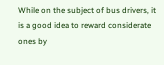While on the subject of bus drivers, it is a good idea to reward considerate ones by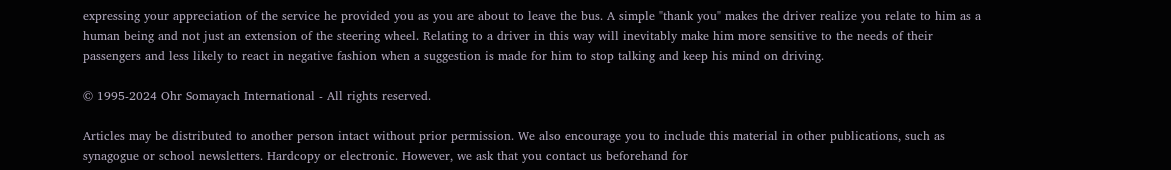expressing your appreciation of the service he provided you as you are about to leave the bus. A simple "thank you" makes the driver realize you relate to him as a human being and not just an extension of the steering wheel. Relating to a driver in this way will inevitably make him more sensitive to the needs of their passengers and less likely to react in negative fashion when a suggestion is made for him to stop talking and keep his mind on driving.

© 1995-2024 Ohr Somayach International - All rights reserved.

Articles may be distributed to another person intact without prior permission. We also encourage you to include this material in other publications, such as synagogue or school newsletters. Hardcopy or electronic. However, we ask that you contact us beforehand for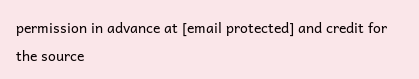permission in advance at [email protected] and credit for the source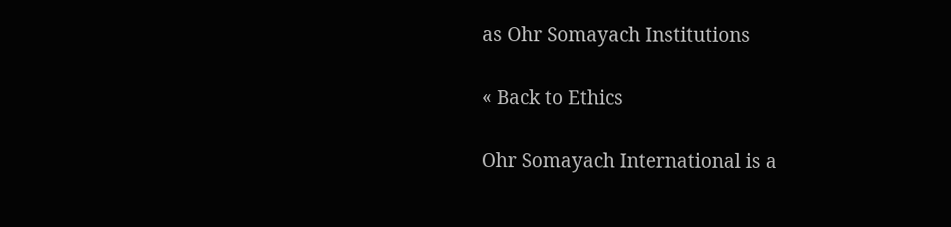as Ohr Somayach Institutions

« Back to Ethics

Ohr Somayach International is a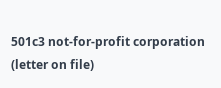501c3 not-for-profit corporation (letter on file)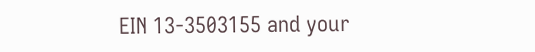EIN 13-3503155 and your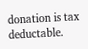donation is tax deductable.